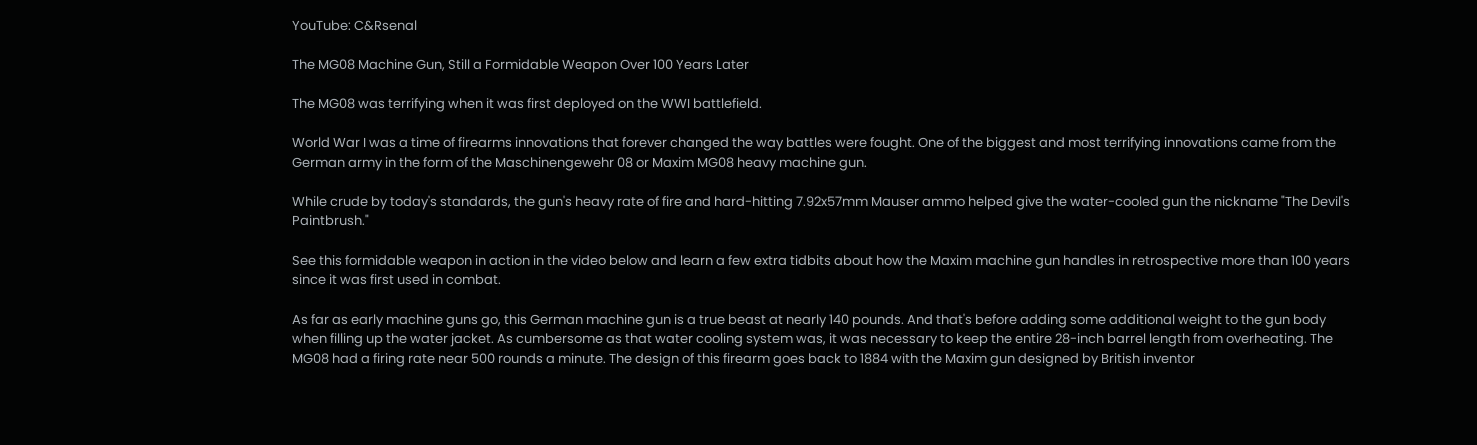YouTube: C&Rsenal

The MG08 Machine Gun, Still a Formidable Weapon Over 100 Years Later

The MG08 was terrifying when it was first deployed on the WWI battlefield.

World War I was a time of firearms innovations that forever changed the way battles were fought. One of the biggest and most terrifying innovations came from the German army in the form of the Maschinengewehr 08 or Maxim MG08 heavy machine gun.

While crude by today's standards, the gun's heavy rate of fire and hard-hitting 7.92x57mm Mauser ammo helped give the water-cooled gun the nickname "The Devil's Paintbrush."

See this formidable weapon in action in the video below and learn a few extra tidbits about how the Maxim machine gun handles in retrospective more than 100 years since it was first used in combat.

As far as early machine guns go, this German machine gun is a true beast at nearly 140 pounds. And that's before adding some additional weight to the gun body when filling up the water jacket. As cumbersome as that water cooling system was, it was necessary to keep the entire 28-inch barrel length from overheating. The MG08 had a firing rate near 500 rounds a minute. The design of this firearm goes back to 1884 with the Maxim gun designed by British inventor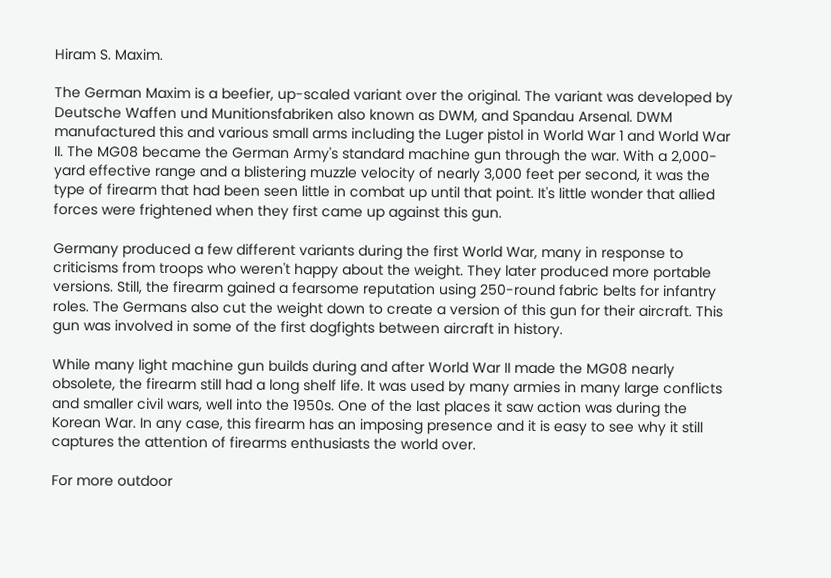Hiram S. Maxim.

The German Maxim is a beefier, up-scaled variant over the original. The variant was developed by Deutsche Waffen und Munitionsfabriken also known as DWM, and Spandau Arsenal. DWM manufactured this and various small arms including the Luger pistol in World War 1 and World War II. The MG08 became the German Army's standard machine gun through the war. With a 2,000-yard effective range and a blistering muzzle velocity of nearly 3,000 feet per second, it was the type of firearm that had been seen little in combat up until that point. It's little wonder that allied forces were frightened when they first came up against this gun.

Germany produced a few different variants during the first World War, many in response to criticisms from troops who weren't happy about the weight. They later produced more portable versions. Still, the firearm gained a fearsome reputation using 250-round fabric belts for infantry roles. The Germans also cut the weight down to create a version of this gun for their aircraft. This gun was involved in some of the first dogfights between aircraft in history.

While many light machine gun builds during and after World War II made the MG08 nearly obsolete, the firearm still had a long shelf life. It was used by many armies in many large conflicts and smaller civil wars, well into the 1950s. One of the last places it saw action was during the Korean War. In any case, this firearm has an imposing presence and it is easy to see why it still captures the attention of firearms enthusiasts the world over.

For more outdoor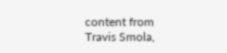content from Travis Smola,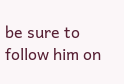be sure to follow him on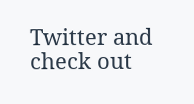Twitter and check out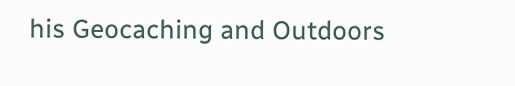his Geocaching and Outdoors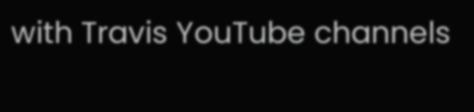with Travis YouTube channels